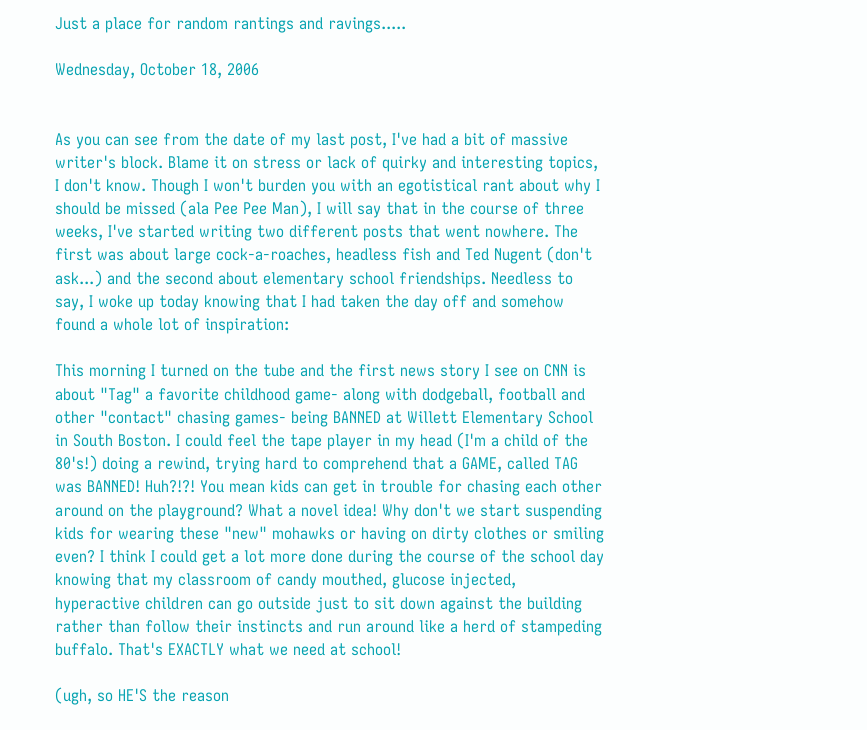Just a place for random rantings and ravings.....

Wednesday, October 18, 2006


As you can see from the date of my last post, I've had a bit of massive writer's block. Blame it on stress or lack of quirky and interesting topics, I don't know. Though I won't burden you with an egotistical rant about why I should be missed (ala Pee Pee Man), I will say that in the course of three weeks, I've started writing two different posts that went nowhere. The first was about large cock-a-roaches, headless fish and Ted Nugent (don't ask...) and the second about elementary school friendships. Needless to say, I woke up today knowing that I had taken the day off and somehow found a whole lot of inspiration:

This morning I turned on the tube and the first news story I see on CNN is about "Tag" a favorite childhood game- along with dodgeball, football and other "contact" chasing games- being BANNED at Willett Elementary School in South Boston. I could feel the tape player in my head (I'm a child of the 80's!) doing a rewind, trying hard to comprehend that a GAME, called TAG was BANNED! Huh?!?! You mean kids can get in trouble for chasing each other around on the playground? What a novel idea! Why don't we start suspending kids for wearing these "new" mohawks or having on dirty clothes or smiling even? I think I could get a lot more done during the course of the school day knowing that my classroom of candy mouthed, glucose injected, hyperactive children can go outside just to sit down against the building rather than follow their instincts and run around like a herd of stampeding buffalo. That's EXACTLY what we need at school!

(ugh, so HE'S the reason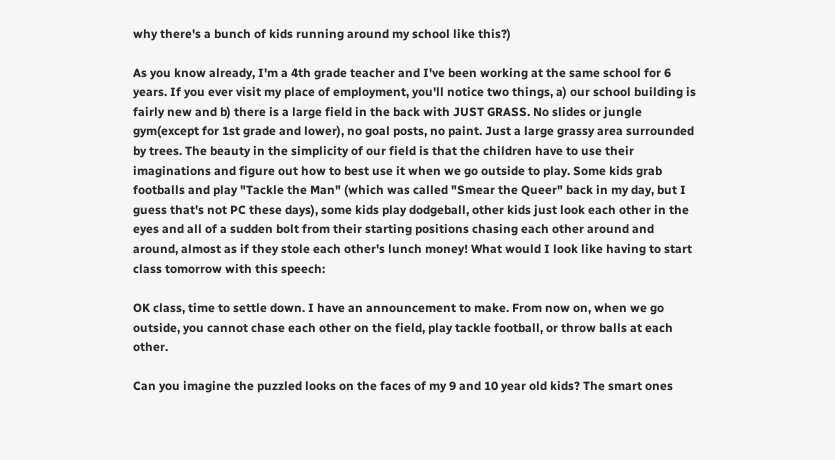why there's a bunch of kids running around my school like this?)

As you know already, I'm a 4th grade teacher and I've been working at the same school for 6 years. If you ever visit my place of employment, you'll notice two things, a) our school building is fairly new and b) there is a large field in the back with JUST GRASS. No slides or jungle gym(except for 1st grade and lower), no goal posts, no paint. Just a large grassy area surrounded by trees. The beauty in the simplicity of our field is that the children have to use their imaginations and figure out how to best use it when we go outside to play. Some kids grab footballs and play "Tackle the Man" (which was called "Smear the Queer" back in my day, but I guess that's not PC these days), some kids play dodgeball, other kids just look each other in the eyes and all of a sudden bolt from their starting positions chasing each other around and around, almost as if they stole each other's lunch money! What would I look like having to start class tomorrow with this speech:

OK class, time to settle down. I have an announcement to make. From now on, when we go outside, you cannot chase each other on the field, play tackle football, or throw balls at each other.

Can you imagine the puzzled looks on the faces of my 9 and 10 year old kids? The smart ones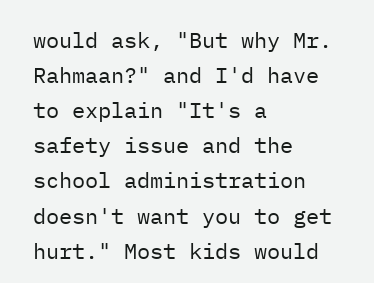would ask, "But why Mr. Rahmaan?" and I'd have to explain "It's a safety issue and the school administration doesn't want you to get hurt." Most kids would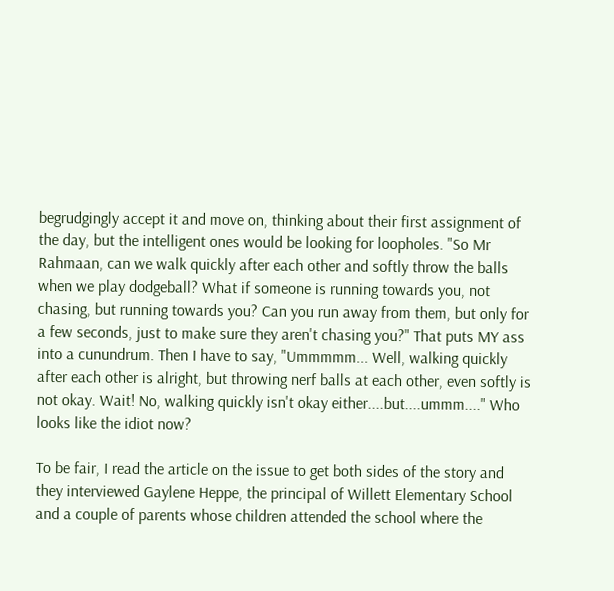begrudgingly accept it and move on, thinking about their first assignment of the day, but the intelligent ones would be looking for loopholes. "So Mr Rahmaan, can we walk quickly after each other and softly throw the balls when we play dodgeball? What if someone is running towards you, not chasing, but running towards you? Can you run away from them, but only for a few seconds, just to make sure they aren't chasing you?" That puts MY ass into a cunundrum. Then I have to say, "Ummmmm... Well, walking quickly after each other is alright, but throwing nerf balls at each other, even softly is not okay. Wait! No, walking quickly isn't okay either....but....ummm...." Who looks like the idiot now?

To be fair, I read the article on the issue to get both sides of the story and they interviewed Gaylene Heppe, the principal of Willett Elementary School and a couple of parents whose children attended the school where the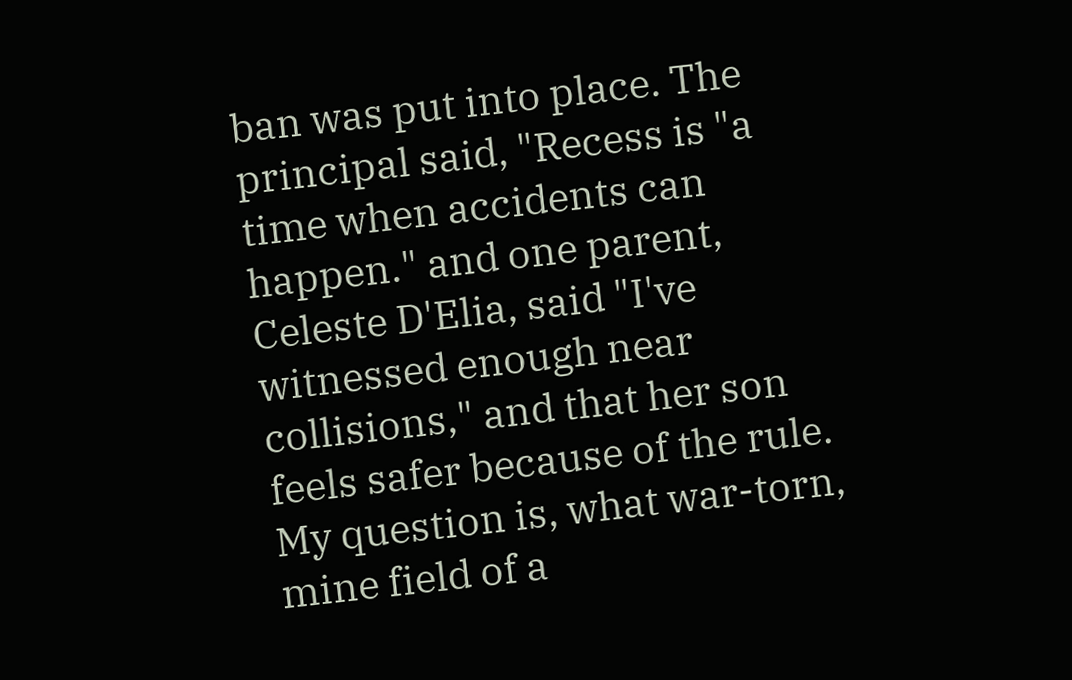ban was put into place. The principal said, "Recess is "a time when accidents can happen." and one parent, Celeste D'Elia, said "I've witnessed enough near collisions," and that her son feels safer because of the rule. My question is, what war-torn, mine field of a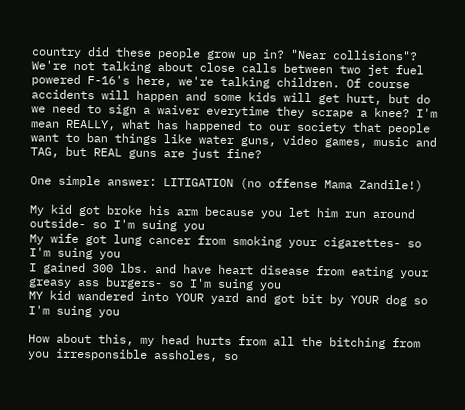country did these people grow up in? "Near collisions"? We're not talking about close calls between two jet fuel powered F-16's here, we're talking children. Of course accidents will happen and some kids will get hurt, but do we need to sign a waiver everytime they scrape a knee? I'm mean REALLY, what has happened to our society that people want to ban things like water guns, video games, music and TAG, but REAL guns are just fine?

One simple answer: LITIGATION (no offense Mama Zandile!)

My kid got broke his arm because you let him run around outside- so I'm suing you
My wife got lung cancer from smoking your cigarettes- so I'm suing you
I gained 300 lbs. and have heart disease from eating your greasy ass burgers- so I'm suing you
MY kid wandered into YOUR yard and got bit by YOUR dog so I'm suing you

How about this, my head hurts from all the bitching from you irresponsible assholes, so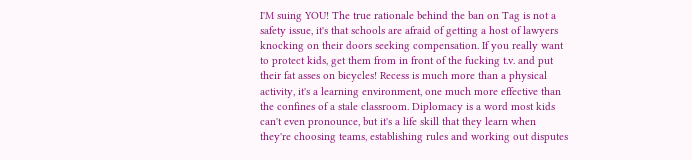I'M suing YOU! The true rationale behind the ban on Tag is not a safety issue, it's that schools are afraid of getting a host of lawyers knocking on their doors seeking compensation. If you really want to protect kids, get them from in front of the fucking t.v. and put their fat asses on bicycles! Recess is much more than a physical activity, it's a learning environment, one much more effective than the confines of a stale classroom. Diplomacy is a word most kids can't even pronounce, but it's a life skill that they learn when they're choosing teams, establishing rules and working out disputes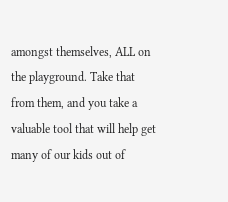amongst themselves, ALL on the playground. Take that from them, and you take a valuable tool that will help get many of our kids out of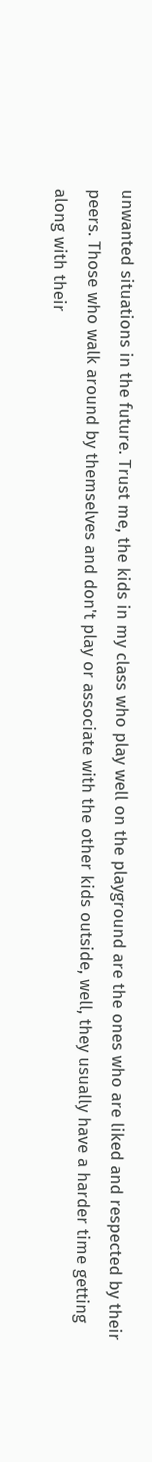unwanted situations in the future. Trust me, the kids in my class who play well on the playground are the ones who are liked and respected by their peers. Those who walk around by themselves and don't play or associate with the other kids outside, well, they usually have a harder time getting along with their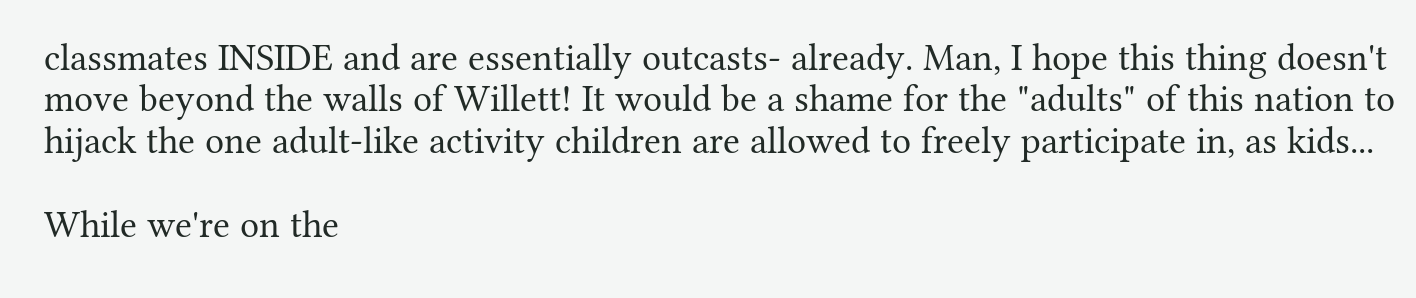classmates INSIDE and are essentially outcasts- already. Man, I hope this thing doesn't move beyond the walls of Willett! It would be a shame for the "adults" of this nation to hijack the one adult-like activity children are allowed to freely participate in, as kids...

While we're on the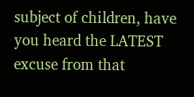subject of children, have you heard the LATEST excuse from that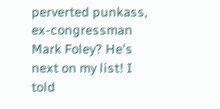perverted punkass, ex-congressman Mark Foley? He's next on my list! I told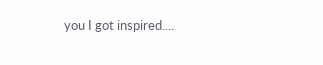you I got inspired....